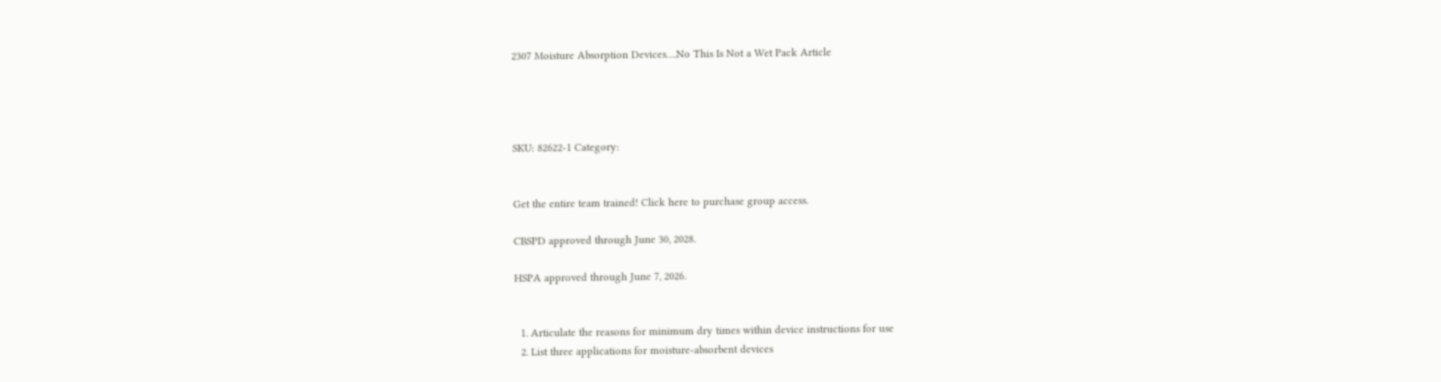2307 Moisture Absorption Devices….No This Is Not a Wet Pack Article




SKU: 82622-1 Category:


Get the entire team trained! Click here to purchase group access.

CBSPD approved through June 30, 2028.

HSPA approved through June 7, 2026.


  1. Articulate the reasons for minimum dry times within device instructions for use
  2. List three applications for moisture-absorbent devices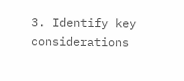3. Identify key considerations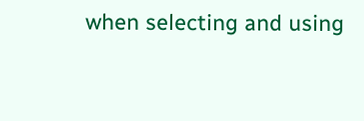when selecting and using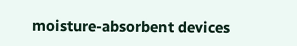moisture-absorbent devices